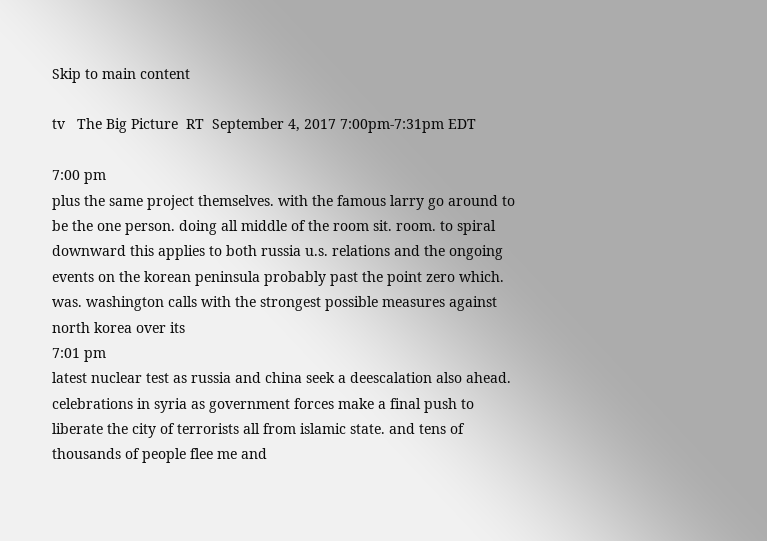Skip to main content

tv   The Big Picture  RT  September 4, 2017 7:00pm-7:31pm EDT

7:00 pm
plus the same project themselves. with the famous larry go around to be the one person. doing all middle of the room sit. room. to spiral downward this applies to both russia u.s. relations and the ongoing events on the korean peninsula probably past the point zero which. was. washington calls with the strongest possible measures against north korea over its
7:01 pm
latest nuclear test as russia and china seek a deescalation also ahead. celebrations in syria as government forces make a final push to liberate the city of terrorists all from islamic state. and tens of thousands of people flee me and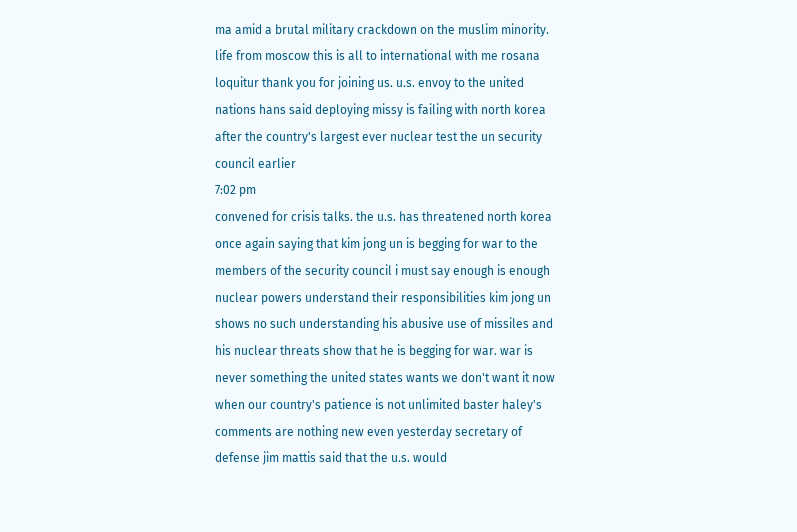ma amid a brutal military crackdown on the muslim minority. life from moscow this is all to international with me rosana loquitur thank you for joining us. u.s. envoy to the united nations hans said deploying missy is failing with north korea after the country's largest ever nuclear test the un security council earlier
7:02 pm
convened for crisis talks. the u.s. has threatened north korea once again saying that kim jong un is begging for war to the members of the security council i must say enough is enough nuclear powers understand their responsibilities kim jong un shows no such understanding his abusive use of missiles and his nuclear threats show that he is begging for war. war is never something the united states wants we don't want it now when our country's patience is not unlimited baster haley's comments are nothing new even yesterday secretary of defense jim mattis said that the u.s. would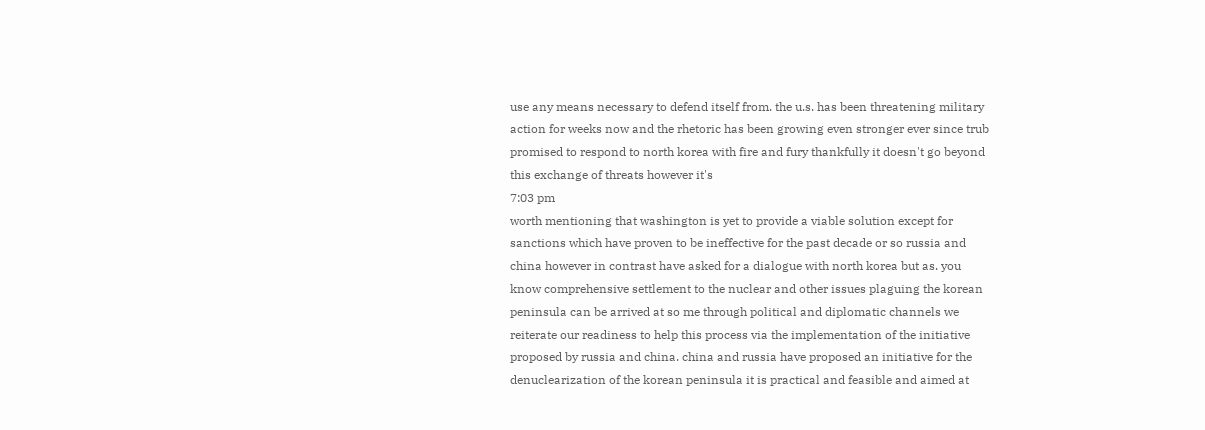use any means necessary to defend itself from. the u.s. has been threatening military action for weeks now and the rhetoric has been growing even stronger ever since trub promised to respond to north korea with fire and fury thankfully it doesn't go beyond this exchange of threats however it's
7:03 pm
worth mentioning that washington is yet to provide a viable solution except for sanctions which have proven to be ineffective for the past decade or so russia and china however in contrast have asked for a dialogue with north korea but as. you know comprehensive settlement to the nuclear and other issues plaguing the korean peninsula can be arrived at so me through political and diplomatic channels we reiterate our readiness to help this process via the implementation of the initiative proposed by russia and china. china and russia have proposed an initiative for the denuclearization of the korean peninsula it is practical and feasible and aimed at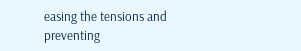easing the tensions and preventing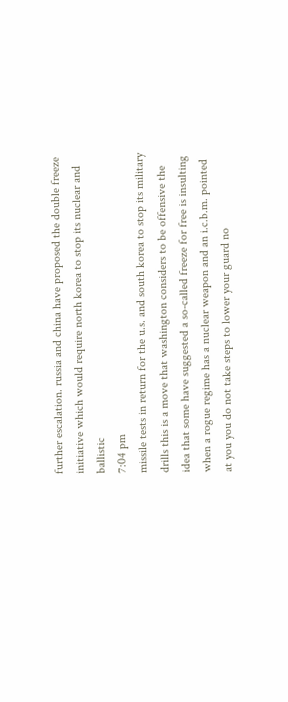further escalation. russia and china have proposed the double freeze initiative which would require north korea to stop its nuclear and ballistic
7:04 pm
missile tests in return for the u.s. and south korea to stop its military drills this is a move that washington considers to be offensive the idea that some have suggested a so-called freeze for free is insulting when a rogue regime has a nuclear weapon and an i.c.b.m. pointed at you you do not take steps to lower your guard no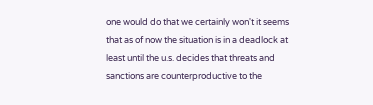one would do that we certainly won't it seems that as of now the situation is in a deadlock at least until the u.s. decides that threats and sanctions are counterproductive to the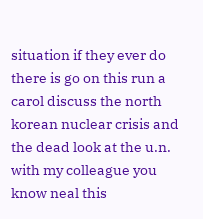situation if they ever do there is go on this run a carol discuss the north korean nuclear crisis and the dead look at the u.n. with my colleague you know neal this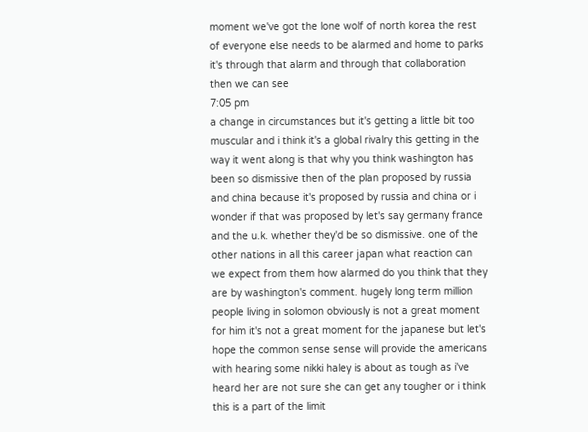moment we've got the lone wolf of north korea the rest of everyone else needs to be alarmed and home to parks it's through that alarm and through that collaboration then we can see
7:05 pm
a change in circumstances but it's getting a little bit too muscular and i think it's a global rivalry this getting in the way it went along is that why you think washington has been so dismissive then of the plan proposed by russia and china because it's proposed by russia and china or i wonder if that was proposed by let's say germany france and the u.k. whether they'd be so dismissive. one of the other nations in all this career japan what reaction can we expect from them how alarmed do you think that they are by washington's comment. hugely long term million people living in solomon obviously is not a great moment for him it's not a great moment for the japanese but let's hope the common sense sense will provide the americans with hearing some nikki haley is about as tough as i've heard her are not sure she can get any tougher or i think this is a part of the limit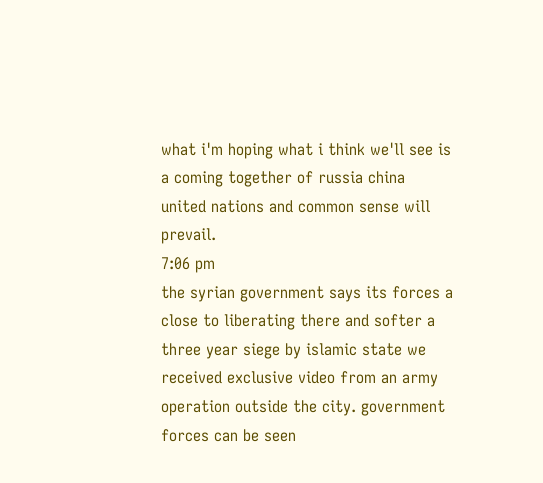what i'm hoping what i think we'll see is a coming together of russia china united nations and common sense will prevail.
7:06 pm
the syrian government says its forces a close to liberating there and softer a three year siege by islamic state we received exclusive video from an army operation outside the city. government forces can be seen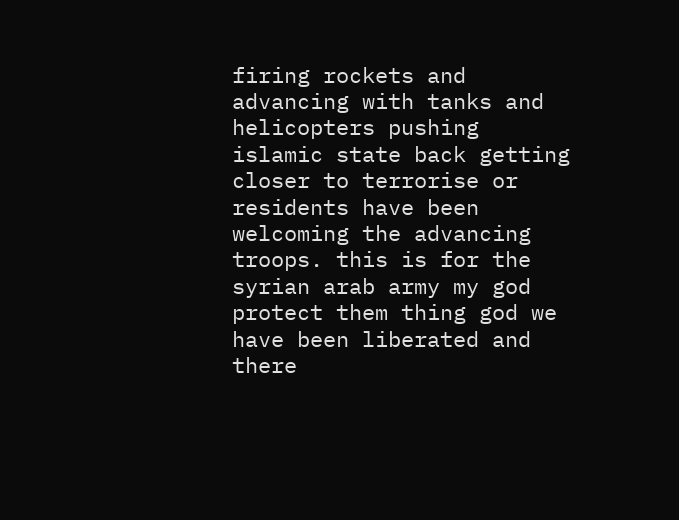firing rockets and advancing with tanks and helicopters pushing islamic state back getting closer to terrorise or residents have been welcoming the advancing troops. this is for the syrian arab army my god protect them thing god we have been liberated and there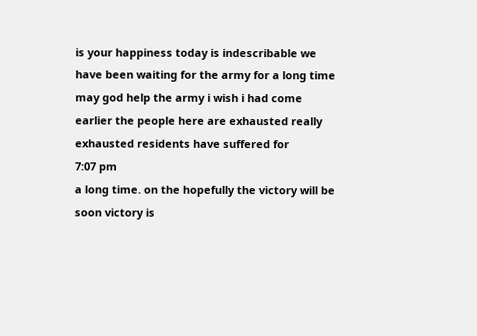is your happiness today is indescribable we have been waiting for the army for a long time may god help the army i wish i had come earlier the people here are exhausted really exhausted residents have suffered for
7:07 pm
a long time. on the hopefully the victory will be soon victory is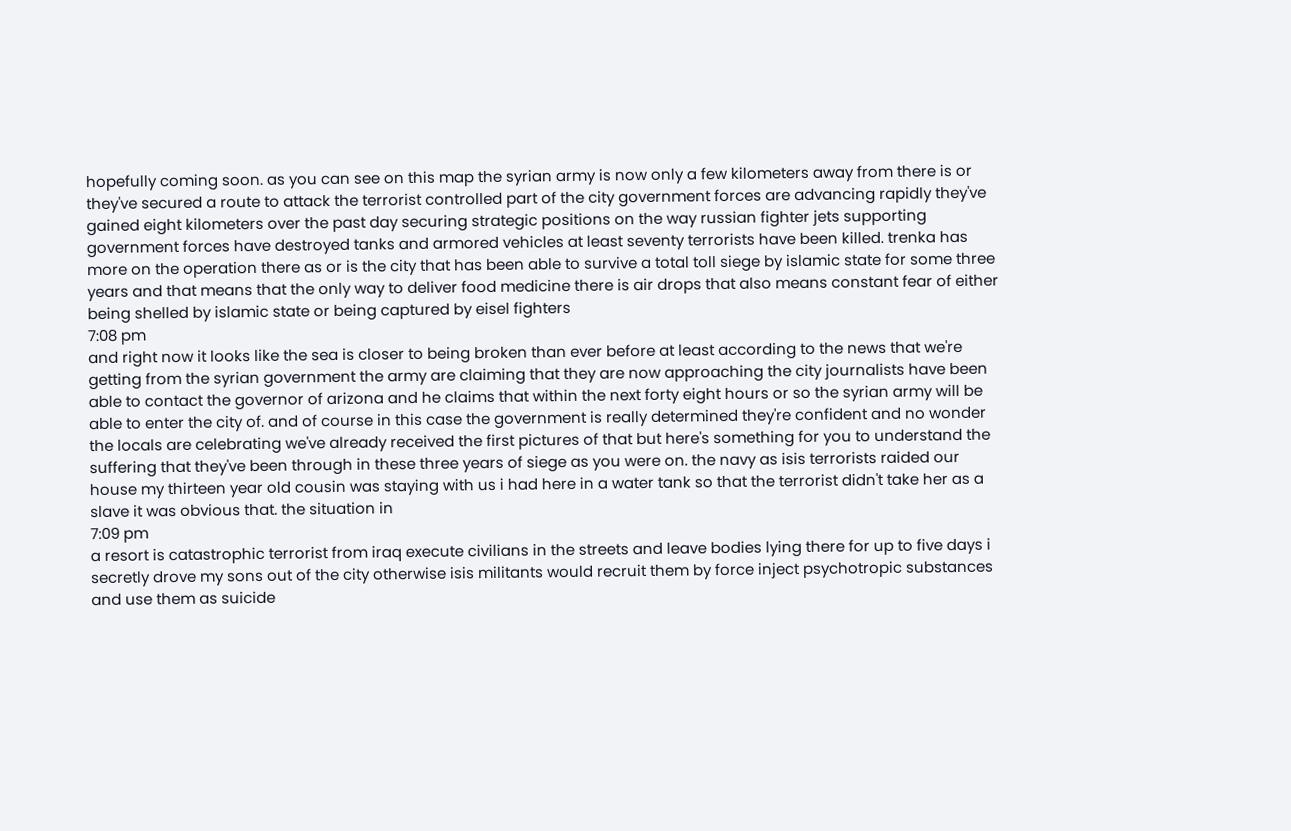hopefully coming soon. as you can see on this map the syrian army is now only a few kilometers away from there is or they've secured a route to attack the terrorist controlled part of the city government forces are advancing rapidly they've gained eight kilometers over the past day securing strategic positions on the way russian fighter jets supporting government forces have destroyed tanks and armored vehicles at least seventy terrorists have been killed. trenka has more on the operation there as or is the city that has been able to survive a total toll siege by islamic state for some three years and that means that the only way to deliver food medicine there is air drops that also means constant fear of either being shelled by islamic state or being captured by eisel fighters
7:08 pm
and right now it looks like the sea is closer to being broken than ever before at least according to the news that we're getting from the syrian government the army are claiming that they are now approaching the city journalists have been able to contact the governor of arizona and he claims that within the next forty eight hours or so the syrian army will be able to enter the city of. and of course in this case the government is really determined they're confident and no wonder the locals are celebrating we've already received the first pictures of that but here's something for you to understand the suffering that they've been through in these three years of siege as you were on. the navy as isis terrorists raided our house my thirteen year old cousin was staying with us i had here in a water tank so that the terrorist didn't take her as a slave it was obvious that. the situation in
7:09 pm
a resort is catastrophic terrorist from iraq execute civilians in the streets and leave bodies lying there for up to five days i secretly drove my sons out of the city otherwise isis militants would recruit them by force inject psychotropic substances and use them as suicide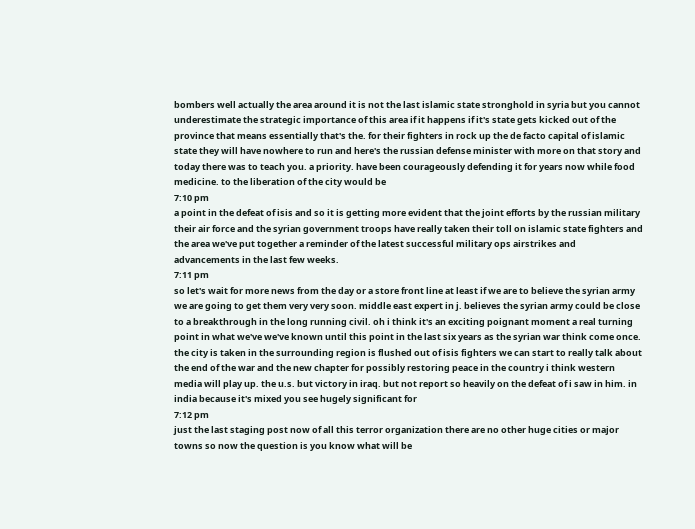bombers well actually the area around it is not the last islamic state stronghold in syria but you cannot underestimate the strategic importance of this area if it happens if it's state gets kicked out of the province that means essentially that's the. for their fighters in rock up the de facto capital of islamic state they will have nowhere to run and here's the russian defense minister with more on that story and today there was to teach you. a priority. have been courageously defending it for years now while food medicine. to the liberation of the city would be
7:10 pm
a point in the defeat of isis and so it is getting more evident that the joint efforts by the russian military their air force and the syrian government troops have really taken their toll on islamic state fighters and the area we've put together a reminder of the latest successful military ops airstrikes and advancements in the last few weeks.
7:11 pm
so let's wait for more news from the day or a store front line at least if we are to believe the syrian army we are going to get them very very soon. middle east expert in j. believes the syrian army could be close to a breakthrough in the long running civil. oh i think it's an exciting poignant moment a real turning point in what we've we've known until this point in the last six years as the syrian war think come once. the city is taken in the surrounding region is flushed out of isis fighters we can start to really talk about the end of the war and the new chapter for possibly restoring peace in the country i think western media will play up. the u.s. but victory in iraq. but not report so heavily on the defeat of i saw in him. in india because it's mixed you see hugely significant for
7:12 pm
just the last staging post now of all this terror organization there are no other huge cities or major towns so now the question is you know what will be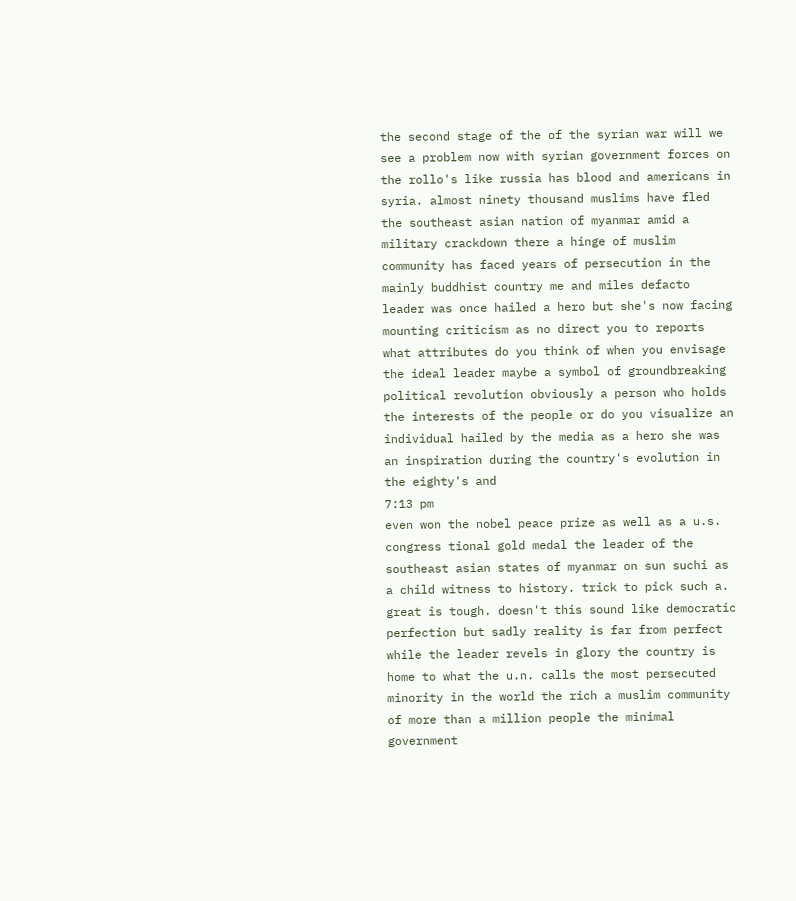the second stage of the of the syrian war will we see a problem now with syrian government forces on the rollo's like russia has blood and americans in syria. almost ninety thousand muslims have fled the southeast asian nation of myanmar amid a military crackdown there a hinge of muslim community has faced years of persecution in the mainly buddhist country me and miles defacto leader was once hailed a hero but she's now facing mounting criticism as no direct you to reports what attributes do you think of when you envisage the ideal leader maybe a symbol of groundbreaking political revolution obviously a person who holds the interests of the people or do you visualize an individual hailed by the media as a hero she was an inspiration during the country's evolution in the eighty's and
7:13 pm
even won the nobel peace prize as well as a u.s. congress tional gold medal the leader of the southeast asian states of myanmar on sun suchi as a child witness to history. trick to pick such a. great is tough. doesn't this sound like democratic perfection but sadly reality is far from perfect while the leader revels in glory the country is home to what the u.n. calls the most persecuted minority in the world the rich a muslim community of more than a million people the minimal government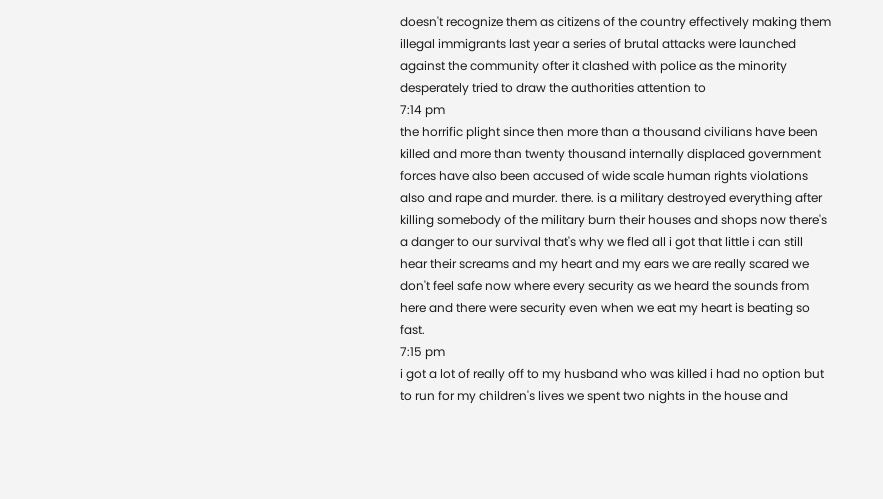doesn't recognize them as citizens of the country effectively making them illegal immigrants last year a series of brutal attacks were launched against the community ofter it clashed with police as the minority desperately tried to draw the authorities attention to
7:14 pm
the horrific plight since then more than a thousand civilians have been killed and more than twenty thousand internally displaced government forces have also been accused of wide scale human rights violations also and rape and murder. there. is a military destroyed everything after killing somebody of the military burn their houses and shops now there's a danger to our survival that's why we fled all i got that little i can still hear their screams and my heart and my ears we are really scared we don't feel safe now where every security as we heard the sounds from here and there were security even when we eat my heart is beating so fast.
7:15 pm
i got a lot of really off to my husband who was killed i had no option but to run for my children's lives we spent two nights in the house and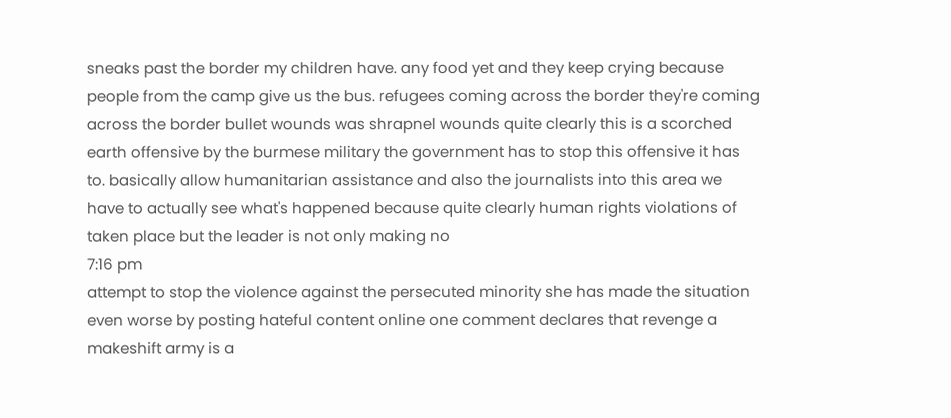sneaks past the border my children have. any food yet and they keep crying because people from the camp give us the bus. refugees coming across the border they're coming across the border bullet wounds was shrapnel wounds quite clearly this is a scorched earth offensive by the burmese military the government has to stop this offensive it has to. basically allow humanitarian assistance and also the journalists into this area we have to actually see what's happened because quite clearly human rights violations of taken place but the leader is not only making no
7:16 pm
attempt to stop the violence against the persecuted minority she has made the situation even worse by posting hateful content online one comment declares that revenge a makeshift army is a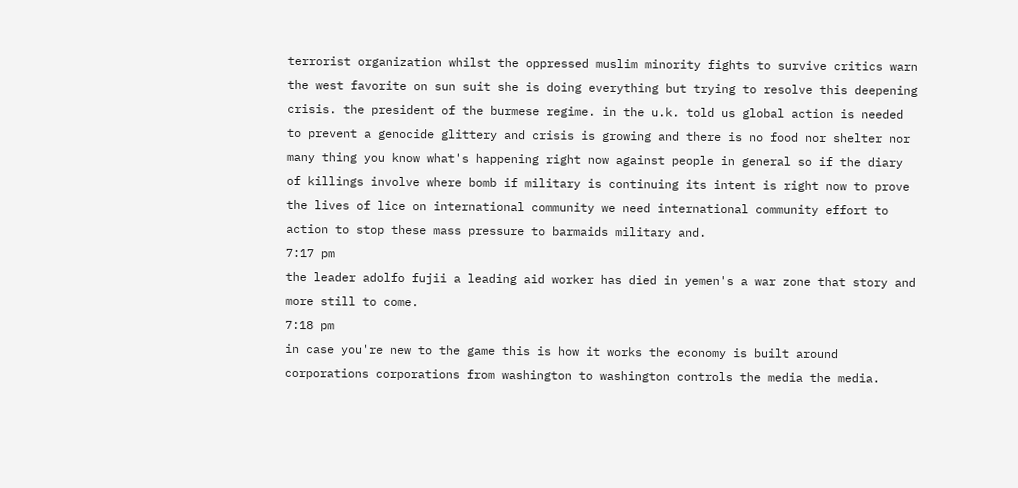terrorist organization whilst the oppressed muslim minority fights to survive critics warn the west favorite on sun suit she is doing everything but trying to resolve this deepening crisis. the president of the burmese regime. in the u.k. told us global action is needed to prevent a genocide glittery and crisis is growing and there is no food nor shelter nor many thing you know what's happening right now against people in general so if the diary of killings involve where bomb if military is continuing its intent is right now to prove the lives of lice on international community we need international community effort to action to stop these mass pressure to barmaids military and.
7:17 pm
the leader adolfo fujii a leading aid worker has died in yemen's a war zone that story and more still to come.
7:18 pm
in case you're new to the game this is how it works the economy is built around corporations corporations from washington to washington controls the media the media.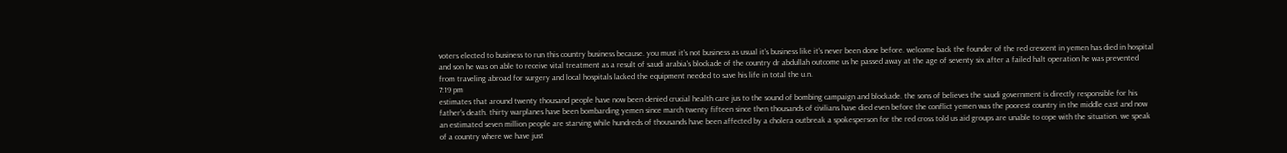voters elected to business to run this country business because. you must it's not business as usual it's business like it's never been done before. welcome back the founder of the red crescent in yemen has died in hospital and son he was on able to receive vital treatment as a result of saudi arabia's blockade of the country dr abdullah outcome us he passed away at the age of seventy six after a failed halt operation he was prevented from traveling abroad for surgery and local hospitals lacked the equipment needed to save his life in total the u.n.
7:19 pm
estimates that around twenty thousand people have now been denied crucial health care jus to the sound of bombing campaign and blockade. the sons of believes the saudi government is directly responsible for his father's death. thirty warplanes have been bombarding yemen since march twenty fifteen since then thousands of civilians have died even before the conflict yemen was the poorest country in the middle east and now an estimated seven million people are starving while hundreds of thousands have been affected by a cholera outbreak a spokesperson for the red cross told us aid groups are unable to cope with the situation. we speak of a country where we have just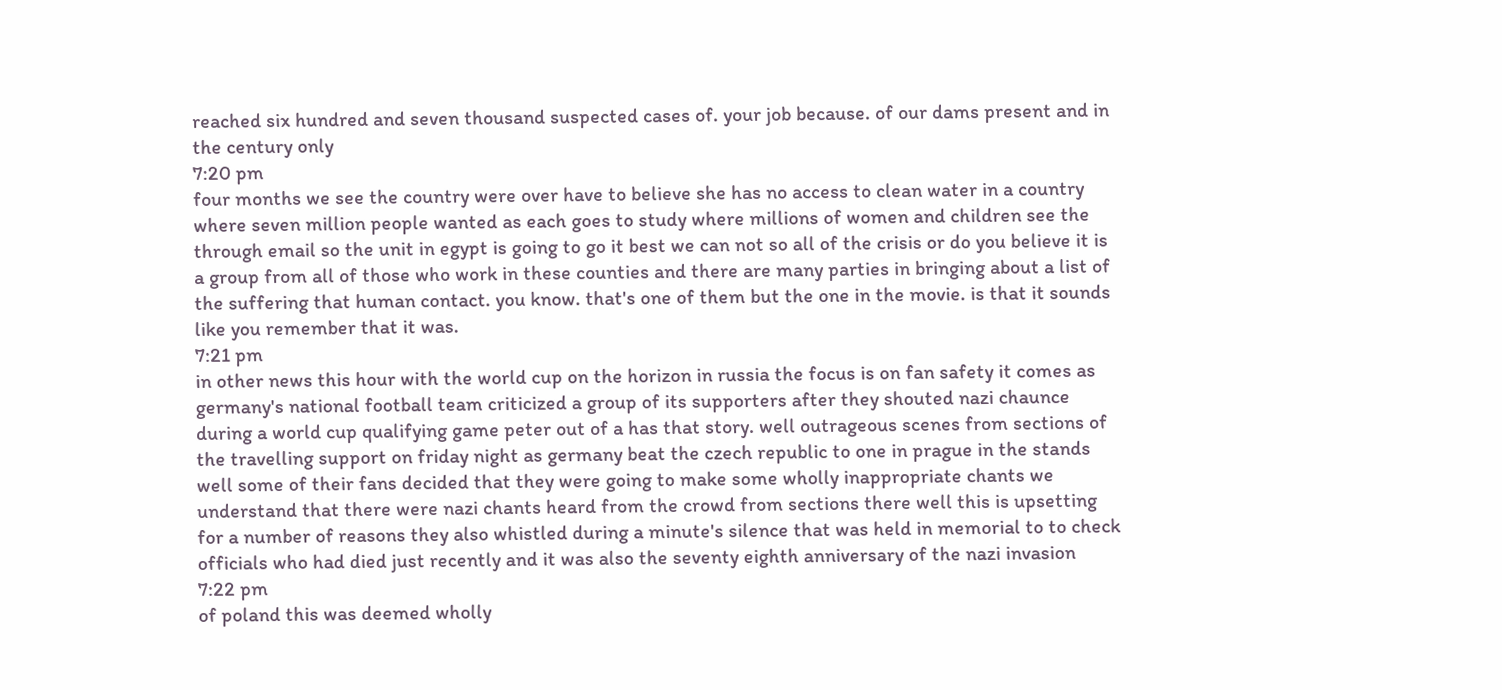reached six hundred and seven thousand suspected cases of. your job because. of our dams present and in the century only
7:20 pm
four months we see the country were over have to believe she has no access to clean water in a country where seven million people wanted as each goes to study where millions of women and children see the through email so the unit in egypt is going to go it best we can not so all of the crisis or do you believe it is a group from all of those who work in these counties and there are many parties in bringing about a list of the suffering that human contact. you know. that's one of them but the one in the movie. is that it sounds like you remember that it was.
7:21 pm
in other news this hour with the world cup on the horizon in russia the focus is on fan safety it comes as germany's national football team criticized a group of its supporters after they shouted nazi chaunce during a world cup qualifying game peter out of a has that story. well outrageous scenes from sections of the travelling support on friday night as germany beat the czech republic to one in prague in the stands well some of their fans decided that they were going to make some wholly inappropriate chants we understand that there were nazi chants heard from the crowd from sections there well this is upsetting for a number of reasons they also whistled during a minute's silence that was held in memorial to to check officials who had died just recently and it was also the seventy eighth anniversary of the nazi invasion
7:22 pm
of poland this was deemed wholly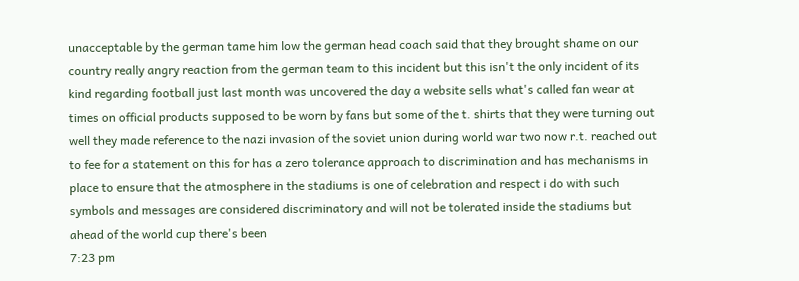unacceptable by the german tame him low the german head coach said that they brought shame on our country really angry reaction from the german team to this incident but this isn't the only incident of its kind regarding football just last month was uncovered the day a website sells what's called fan wear at times on official products supposed to be worn by fans but some of the t. shirts that they were turning out well they made reference to the nazi invasion of the soviet union during world war two now r.t. reached out to fee for a statement on this for has a zero tolerance approach to discrimination and has mechanisms in place to ensure that the atmosphere in the stadiums is one of celebration and respect i do with such symbols and messages are considered discriminatory and will not be tolerated inside the stadiums but ahead of the world cup there's been
7:23 pm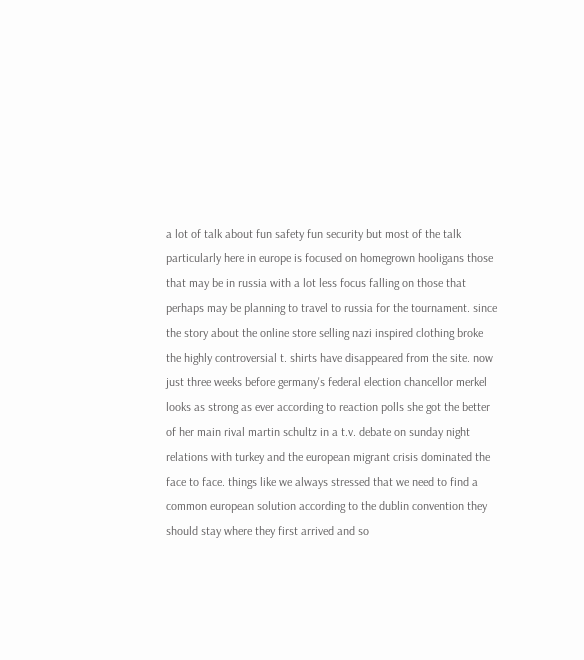a lot of talk about fun safety fun security but most of the talk particularly here in europe is focused on homegrown hooligans those that may be in russia with a lot less focus falling on those that perhaps may be planning to travel to russia for the tournament. since the story about the online store selling nazi inspired clothing broke the highly controversial t. shirts have disappeared from the site. now just three weeks before germany's federal election chancellor merkel looks as strong as ever according to reaction polls she got the better of her main rival martin schultz in a t.v. debate on sunday night relations with turkey and the european migrant crisis dominated the face to face. things like we always stressed that we need to find a common european solution according to the dublin convention they should stay where they first arrived and so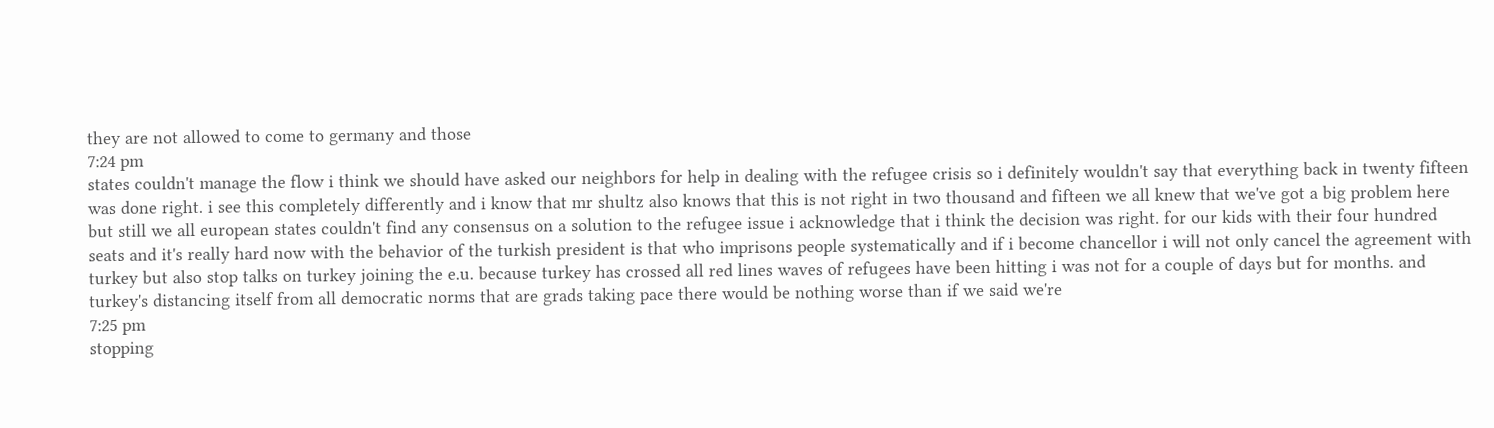they are not allowed to come to germany and those
7:24 pm
states couldn't manage the flow i think we should have asked our neighbors for help in dealing with the refugee crisis so i definitely wouldn't say that everything back in twenty fifteen was done right. i see this completely differently and i know that mr shultz also knows that this is not right in two thousand and fifteen we all knew that we've got a big problem here but still we all european states couldn't find any consensus on a solution to the refugee issue i acknowledge that i think the decision was right. for our kids with their four hundred seats and it's really hard now with the behavior of the turkish president is that who imprisons people systematically and if i become chancellor i will not only cancel the agreement with turkey but also stop talks on turkey joining the e.u. because turkey has crossed all red lines waves of refugees have been hitting i was not for a couple of days but for months. and turkey's distancing itself from all democratic norms that are grads taking pace there would be nothing worse than if we said we're
7:25 pm
stopping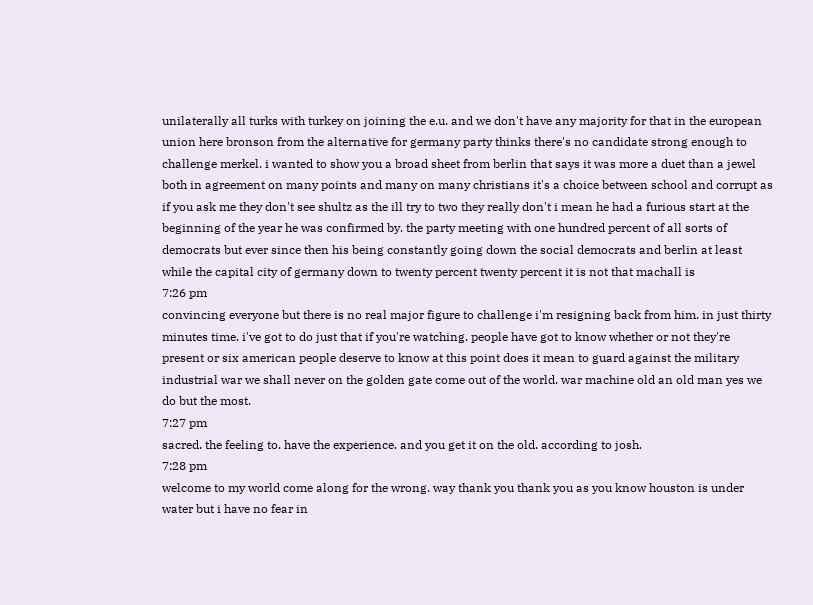unilaterally all turks with turkey on joining the e.u. and we don't have any majority for that in the european union here bronson from the alternative for germany party thinks there's no candidate strong enough to challenge merkel. i wanted to show you a broad sheet from berlin that says it was more a duet than a jewel both in agreement on many points and many on many christians it's a choice between school and corrupt as if you ask me they don't see shultz as the ill try to two they really don't i mean he had a furious start at the beginning of the year he was confirmed by. the party meeting with one hundred percent of all sorts of democrats but ever since then his being constantly going down the social democrats and berlin at least while the capital city of germany down to twenty percent twenty percent it is not that machall is
7:26 pm
convincing everyone but there is no real major figure to challenge i'm resigning back from him. in just thirty minutes time. i've got to do just that if you're watching. people have got to know whether or not they're present or six american people deserve to know at this point does it mean to guard against the military industrial war we shall never on the golden gate come out of the world. war machine old an old man yes we do but the most.
7:27 pm
sacred. the feeling to. have the experience. and you get it on the old. according to josh.
7:28 pm
welcome to my world come along for the wrong. way thank you thank you as you know houston is under water but i have no fear in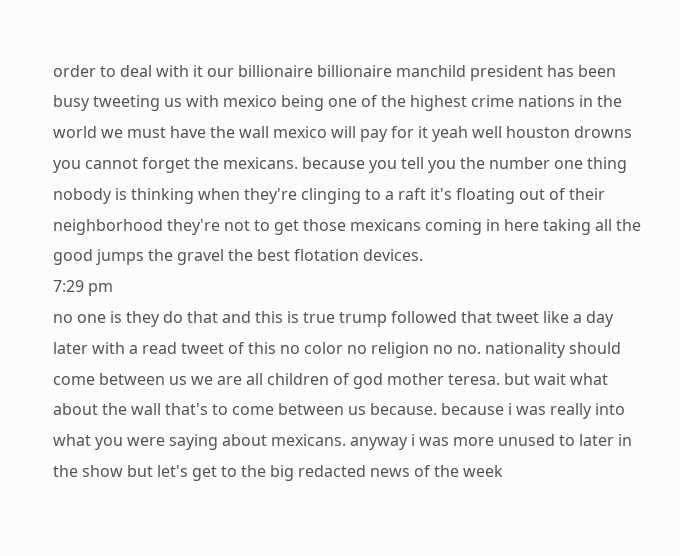order to deal with it our billionaire billionaire manchild president has been busy tweeting us with mexico being one of the highest crime nations in the world we must have the wall mexico will pay for it yeah well houston drowns you cannot forget the mexicans. because you tell you the number one thing nobody is thinking when they're clinging to a raft it's floating out of their neighborhood they're not to get those mexicans coming in here taking all the good jumps the gravel the best flotation devices.
7:29 pm
no one is they do that and this is true trump followed that tweet like a day later with a read tweet of this no color no religion no no. nationality should come between us we are all children of god mother teresa. but wait what about the wall that's to come between us because. because i was really into what you were saying about mexicans. anyway i was more unused to later in the show but let's get to the big redacted news of the week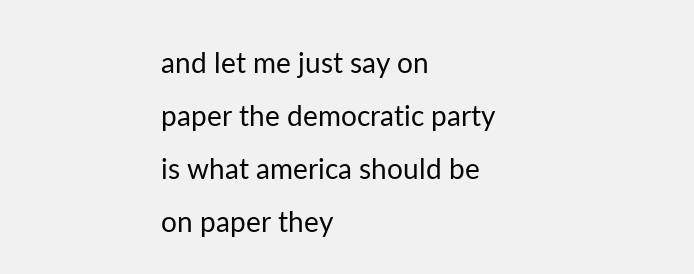and let me just say on paper the democratic party is what america should be on paper they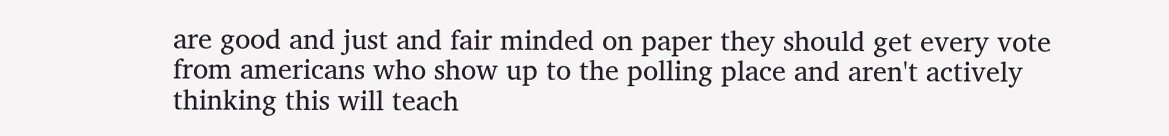are good and just and fair minded on paper they should get every vote from americans who show up to the polling place and aren't actively thinking this will teach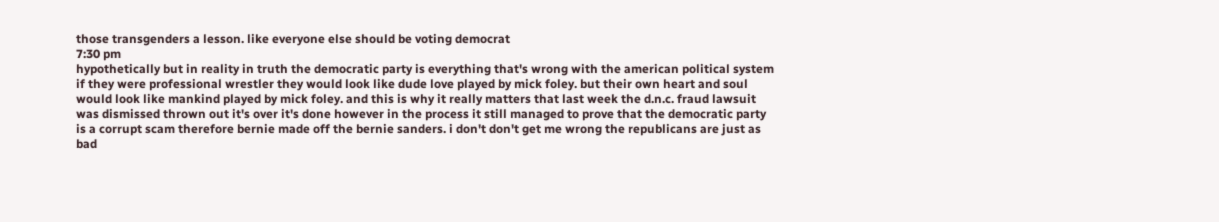those transgenders a lesson. like everyone else should be voting democrat
7:30 pm
hypothetically but in reality in truth the democratic party is everything that's wrong with the american political system if they were professional wrestler they would look like dude love played by mick foley. but their own heart and soul would look like mankind played by mick foley. and this is why it really matters that last week the d.n.c. fraud lawsuit was dismissed thrown out it's over it's done however in the process it still managed to prove that the democratic party is a corrupt scam therefore bernie made off the bernie sanders. i don't don't get me wrong the republicans are just as bad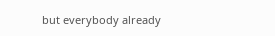but everybody already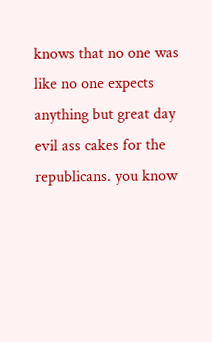knows that no one was like no one expects anything but great day evil ass cakes for the republicans. you know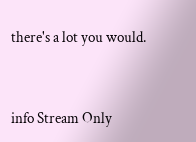there's a lot you would.


info Stream Only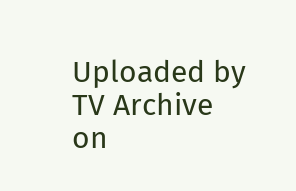Uploaded by TV Archive on